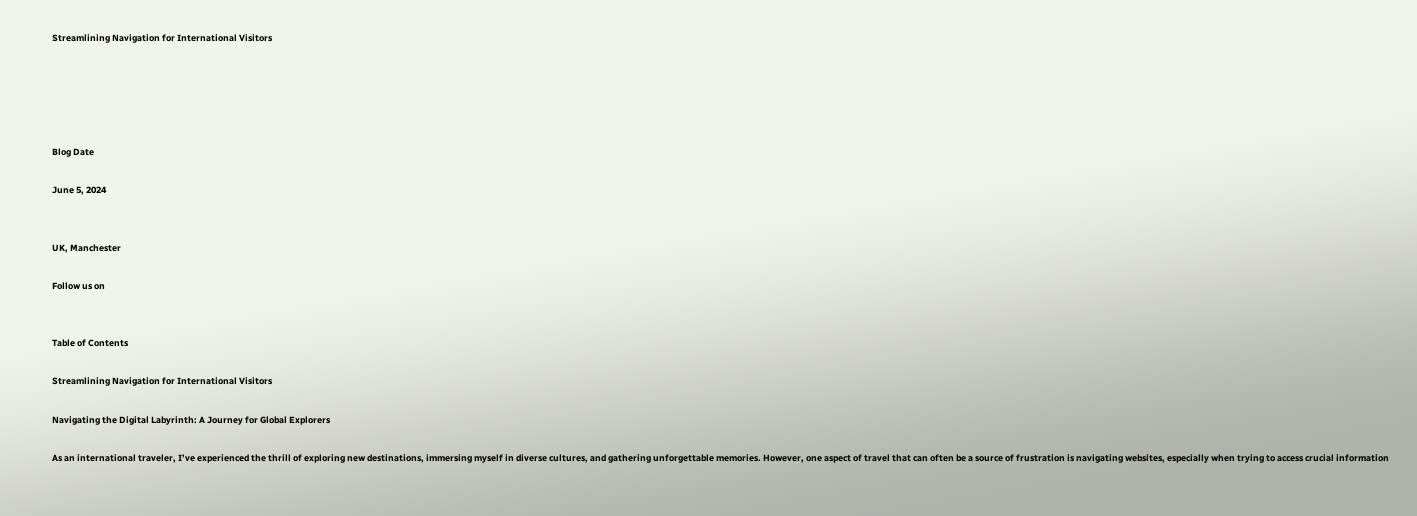Streamlining Navigation for International Visitors





Blog Date

June 5, 2024


UK, Manchester

Follow us on


Table of Contents

Streamlining Navigation for International Visitors

Navigating the Digital Labyrinth: A Journey for Global Explorers

As an international traveler, I’ve experienced the thrill of exploring new destinations, immersing myself in diverse cultures, and gathering unforgettable memories. However, one aspect of travel that can often be a source of frustration is navigating websites, especially when trying to access crucial information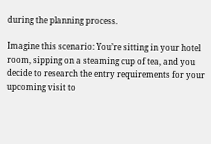during the planning process.

Imagine this scenario: You’re sitting in your hotel room, sipping on a steaming cup of tea, and you decide to research the entry requirements for your upcoming visit to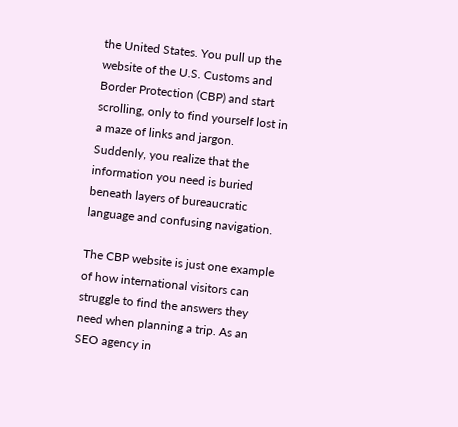the United States. You pull up the website of the U.S. Customs and Border Protection (CBP) and start scrolling, only to find yourself lost in a maze of links and jargon. Suddenly, you realize that the information you need is buried beneath layers of bureaucratic language and confusing navigation.

The CBP website is just one example of how international visitors can struggle to find the answers they need when planning a trip. As an SEO agency in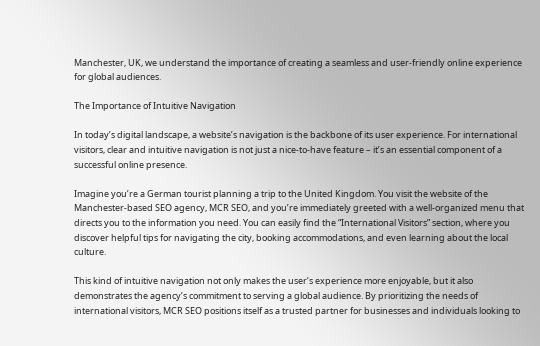Manchester, UK, we understand the importance of creating a seamless and user-friendly online experience for global audiences.

The Importance of Intuitive Navigation

In today’s digital landscape, a website’s navigation is the backbone of its user experience. For international visitors, clear and intuitive navigation is not just a nice-to-have feature – it’s an essential component of a successful online presence.

Imagine you’re a German tourist planning a trip to the United Kingdom. You visit the website of the Manchester-based SEO agency, MCR SEO, and you’re immediately greeted with a well-organized menu that directs you to the information you need. You can easily find the “International Visitors” section, where you discover helpful tips for navigating the city, booking accommodations, and even learning about the local culture.

This kind of intuitive navigation not only makes the user’s experience more enjoyable, but it also demonstrates the agency’s commitment to serving a global audience. By prioritizing the needs of international visitors, MCR SEO positions itself as a trusted partner for businesses and individuals looking to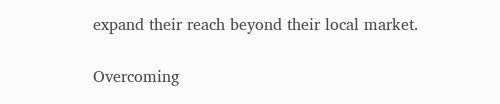expand their reach beyond their local market.

Overcoming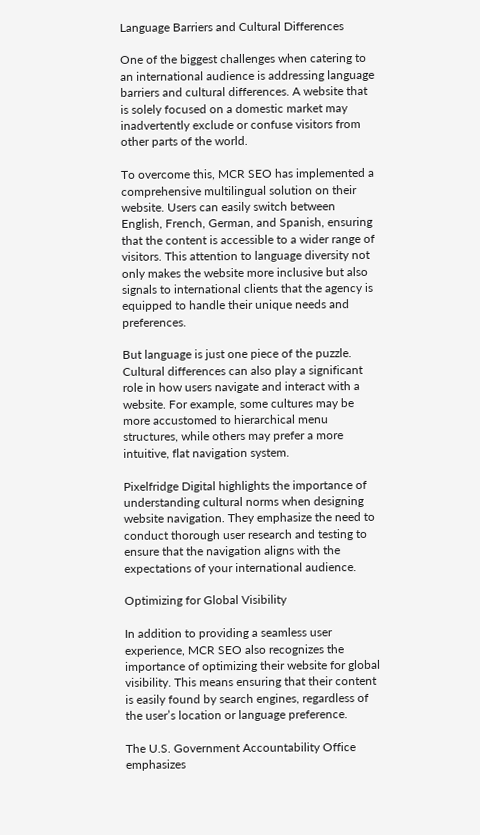Language Barriers and Cultural Differences

One of the biggest challenges when catering to an international audience is addressing language barriers and cultural differences. A website that is solely focused on a domestic market may inadvertently exclude or confuse visitors from other parts of the world.

To overcome this, MCR SEO has implemented a comprehensive multilingual solution on their website. Users can easily switch between English, French, German, and Spanish, ensuring that the content is accessible to a wider range of visitors. This attention to language diversity not only makes the website more inclusive but also signals to international clients that the agency is equipped to handle their unique needs and preferences.

But language is just one piece of the puzzle. Cultural differences can also play a significant role in how users navigate and interact with a website. For example, some cultures may be more accustomed to hierarchical menu structures, while others may prefer a more intuitive, flat navigation system.

Pixelfridge Digital highlights the importance of understanding cultural norms when designing website navigation. They emphasize the need to conduct thorough user research and testing to ensure that the navigation aligns with the expectations of your international audience.

Optimizing for Global Visibility

In addition to providing a seamless user experience, MCR SEO also recognizes the importance of optimizing their website for global visibility. This means ensuring that their content is easily found by search engines, regardless of the user’s location or language preference.

The U.S. Government Accountability Office emphasizes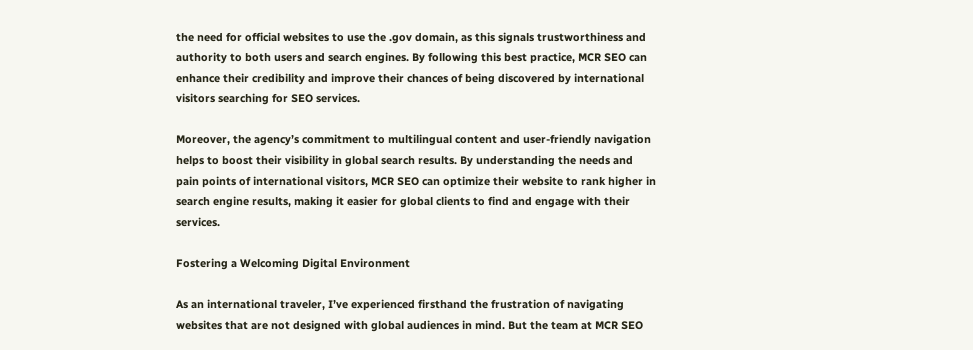the need for official websites to use the .gov domain, as this signals trustworthiness and authority to both users and search engines. By following this best practice, MCR SEO can enhance their credibility and improve their chances of being discovered by international visitors searching for SEO services.

Moreover, the agency’s commitment to multilingual content and user-friendly navigation helps to boost their visibility in global search results. By understanding the needs and pain points of international visitors, MCR SEO can optimize their website to rank higher in search engine results, making it easier for global clients to find and engage with their services.

Fostering a Welcoming Digital Environment

As an international traveler, I’ve experienced firsthand the frustration of navigating websites that are not designed with global audiences in mind. But the team at MCR SEO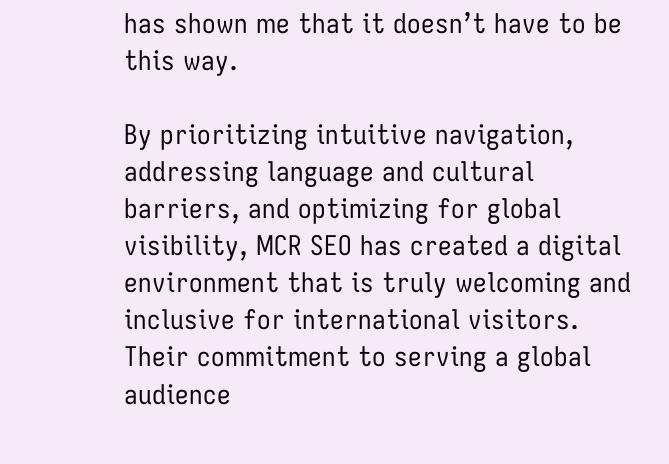has shown me that it doesn’t have to be this way.

By prioritizing intuitive navigation, addressing language and cultural barriers, and optimizing for global visibility, MCR SEO has created a digital environment that is truly welcoming and inclusive for international visitors. Their commitment to serving a global audience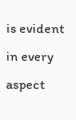is evident in every aspect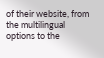of their website, from the multilingual options to the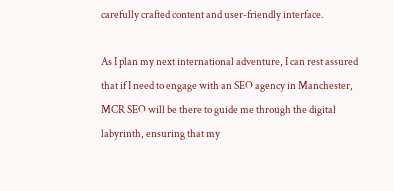carefully crafted content and user-friendly interface.

As I plan my next international adventure, I can rest assured that if I need to engage with an SEO agency in Manchester, MCR SEO will be there to guide me through the digital labyrinth, ensuring that my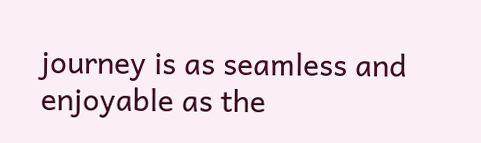journey is as seamless and enjoyable as the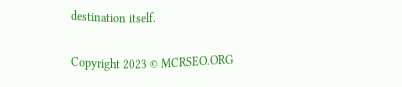destination itself.

Copyright 2023 © MCRSEO.ORG